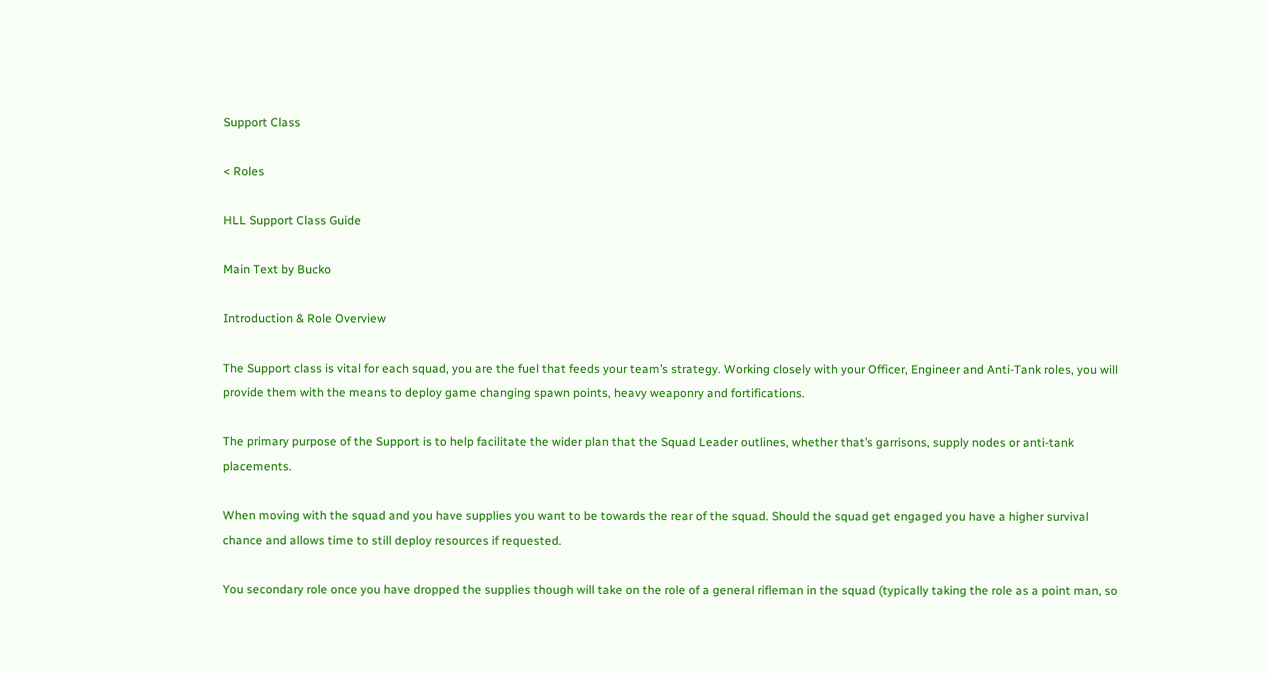Support Class

< Roles

HLL Support Class Guide

Main Text by Bucko

Introduction & Role Overview

The Support class is vital for each squad, you are the fuel that feeds your team’s strategy. Working closely with your Officer, Engineer and Anti-Tank roles, you will provide them with the means to deploy game changing spawn points, heavy weaponry and fortifications.

The primary purpose of the Support is to help facilitate the wider plan that the Squad Leader outlines, whether that’s garrisons, supply nodes or anti-tank placements.

When moving with the squad and you have supplies you want to be towards the rear of the squad. Should the squad get engaged you have a higher survival chance and allows time to still deploy resources if requested.

You secondary role once you have dropped the supplies though will take on the role of a general rifleman in the squad (typically taking the role as a point man, so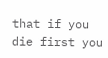that if you die first you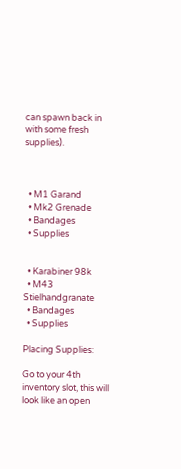can spawn back in with some fresh supplies).



  • M1 Garand
  • Mk2 Grenade
  • Bandages
  • Supplies


  • Karabiner 98k
  • M43 Stielhandgranate
  • Bandages
  • Supplies

Placing Supplies:

Go to your 4th inventory slot, this will look like an open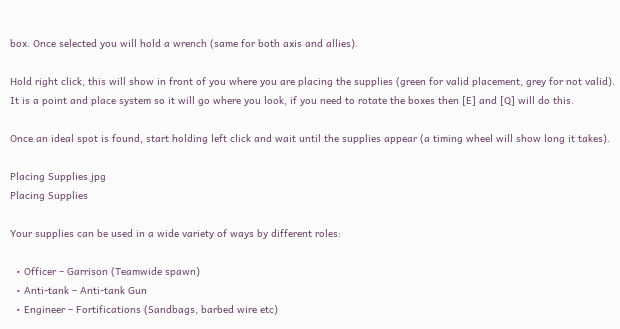box. Once selected you will hold a wrench (same for both axis and allies).

Hold right click, this will show in front of you where you are placing the supplies (green for valid placement, grey for not valid). It is a point and place system so it will go where you look, if you need to rotate the boxes then [E] and [Q] will do this.

Once an ideal spot is found, start holding left click and wait until the supplies appear (a timing wheel will show long it takes).

Placing Supplies.jpg
Placing Supplies

Your supplies can be used in a wide variety of ways by different roles:

  • Officer – Garrison (Teamwide spawn)
  • Anti-tank – Anti-tank Gun
  • Engineer – Fortifications (Sandbags, barbed wire etc)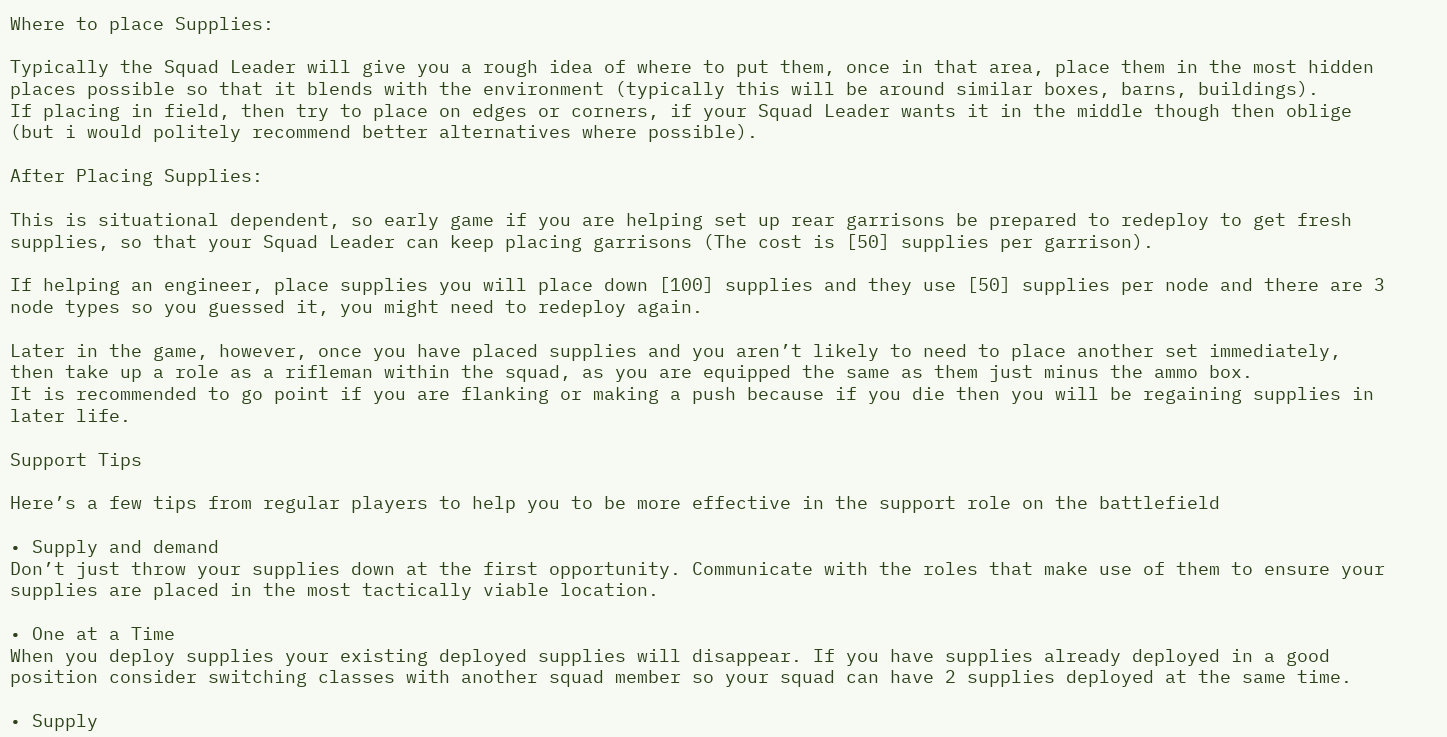Where to place Supplies:

Typically the Squad Leader will give you a rough idea of where to put them, once in that area, place them in the most hidden places possible so that it blends with the environment (typically this will be around similar boxes, barns, buildings).
If placing in field, then try to place on edges or corners, if your Squad Leader wants it in the middle though then oblige (but i would politely recommend better alternatives where possible).

After Placing Supplies:

This is situational dependent, so early game if you are helping set up rear garrisons be prepared to redeploy to get fresh supplies, so that your Squad Leader can keep placing garrisons (The cost is [50] supplies per garrison).

If helping an engineer, place supplies you will place down [100] supplies and they use [50] supplies per node and there are 3 node types so you guessed it, you might need to redeploy again.

Later in the game, however, once you have placed supplies and you aren’t likely to need to place another set immediately, then take up a role as a rifleman within the squad, as you are equipped the same as them just minus the ammo box.
It is recommended to go point if you are flanking or making a push because if you die then you will be regaining supplies in later life.

Support Tips

Here’s a few tips from regular players to help you to be more effective in the support role on the battlefield

• Supply and demand
Don’t just throw your supplies down at the first opportunity. Communicate with the roles that make use of them to ensure your supplies are placed in the most tactically viable location.

• One at a Time
When you deploy supplies your existing deployed supplies will disappear. If you have supplies already deployed in a good position consider switching classes with another squad member so your squad can have 2 supplies deployed at the same time.

• Supply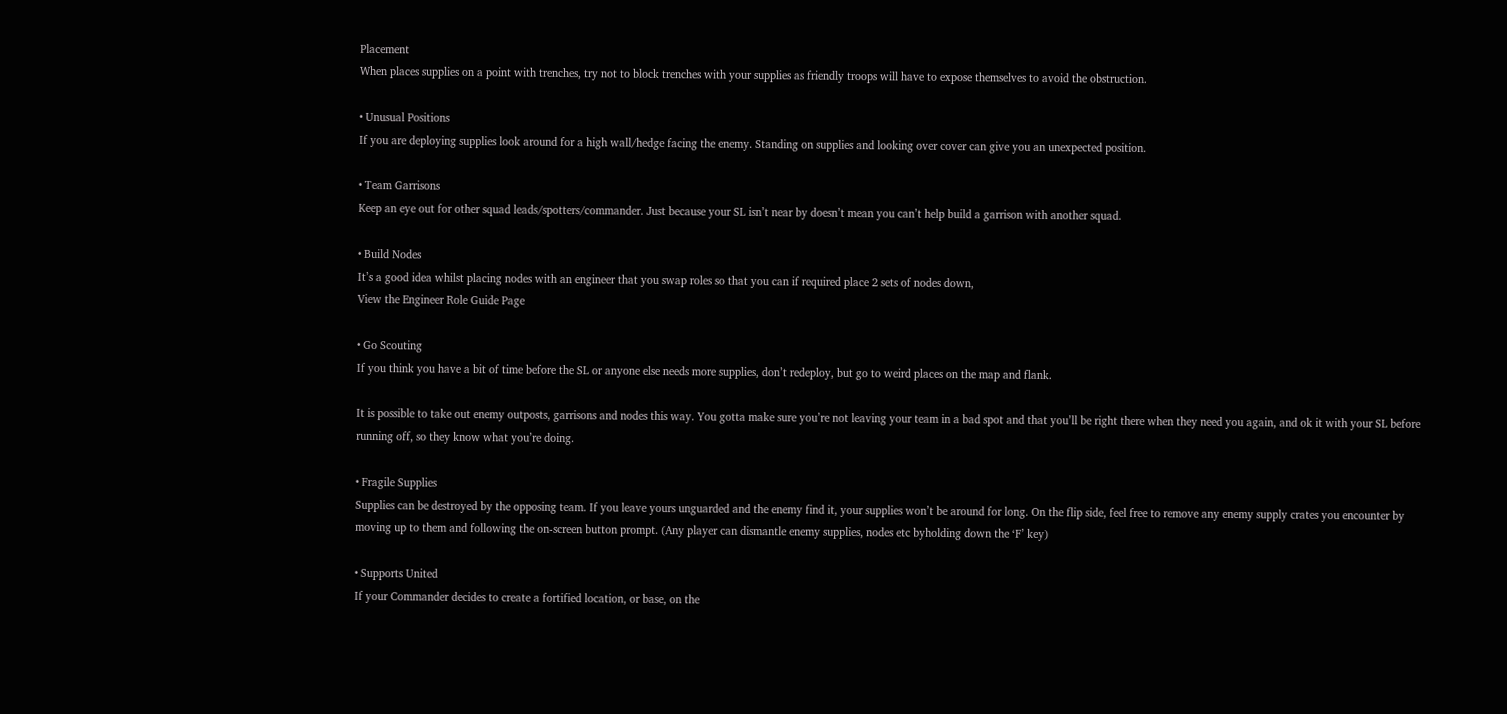Placement
When places supplies on a point with trenches, try not to block trenches with your supplies as friendly troops will have to expose themselves to avoid the obstruction.

• Unusual Positions
If you are deploying supplies look around for a high wall/hedge facing the enemy. Standing on supplies and looking over cover can give you an unexpected position.

• Team Garrisons
Keep an eye out for other squad leads/spotters/commander. Just because your SL isn’t near by doesn’t mean you can’t help build a garrison with another squad.

• Build Nodes
It’s a good idea whilst placing nodes with an engineer that you swap roles so that you can if required place 2 sets of nodes down,
View the Engineer Role Guide Page

• Go Scouting
If you think you have a bit of time before the SL or anyone else needs more supplies, don’t redeploy, but go to weird places on the map and flank.

It is possible to take out enemy outposts, garrisons and nodes this way. You gotta make sure you’re not leaving your team in a bad spot and that you’ll be right there when they need you again, and ok it with your SL before running off, so they know what you’re doing.

• Fragile Supplies
Supplies can be destroyed by the opposing team. If you leave yours unguarded and the enemy find it, your supplies won’t be around for long. On the flip side, feel free to remove any enemy supply crates you encounter by moving up to them and following the on-screen button prompt. (Any player can dismantle enemy supplies, nodes etc byholding down the ‘F’ key)

• Supports United
If your Commander decides to create a fortified location, or base, on the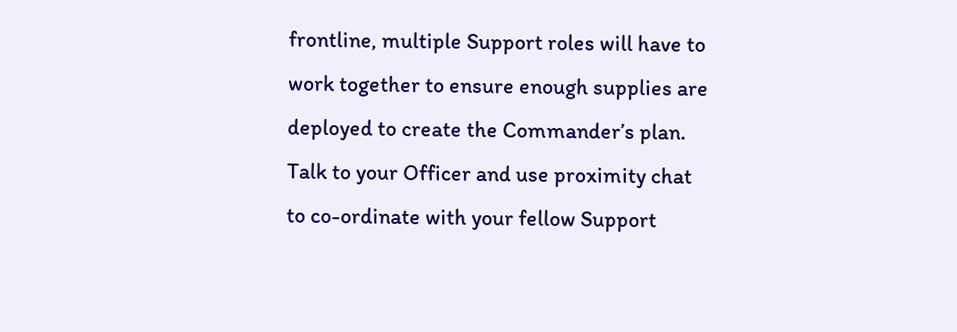frontline, multiple Support roles will have to work together to ensure enough supplies are deployed to create the Commander’s plan. Talk to your Officer and use proximity chat to co-ordinate with your fellow Support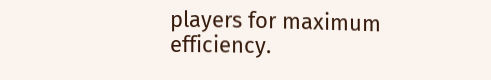players for maximum efficiency.